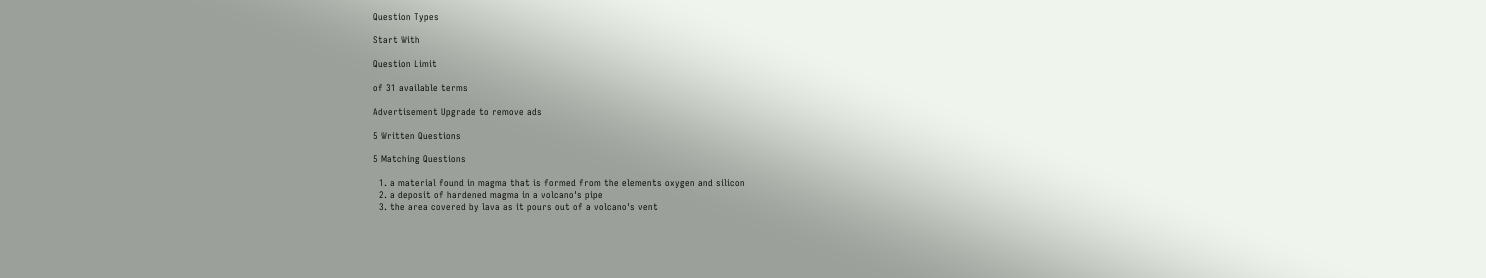Question Types

Start With

Question Limit

of 31 available terms

Advertisement Upgrade to remove ads

5 Written Questions

5 Matching Questions

  1. a material found in magma that is formed from the elements oxygen and silicon
  2. a deposit of hardened magma in a volcano's pipe
  3. the area covered by lava as it pours out of a volcano's vent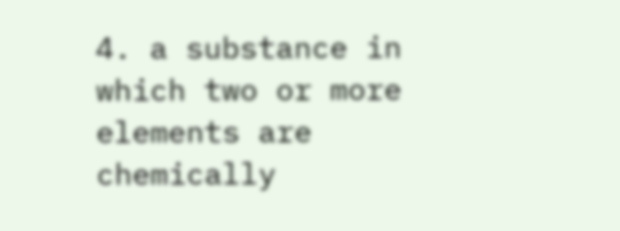4. a substance in which two or more elements are chemically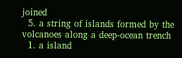joined
  5. a string of islands formed by the volcanoes along a deep-ocean trench
  1. a island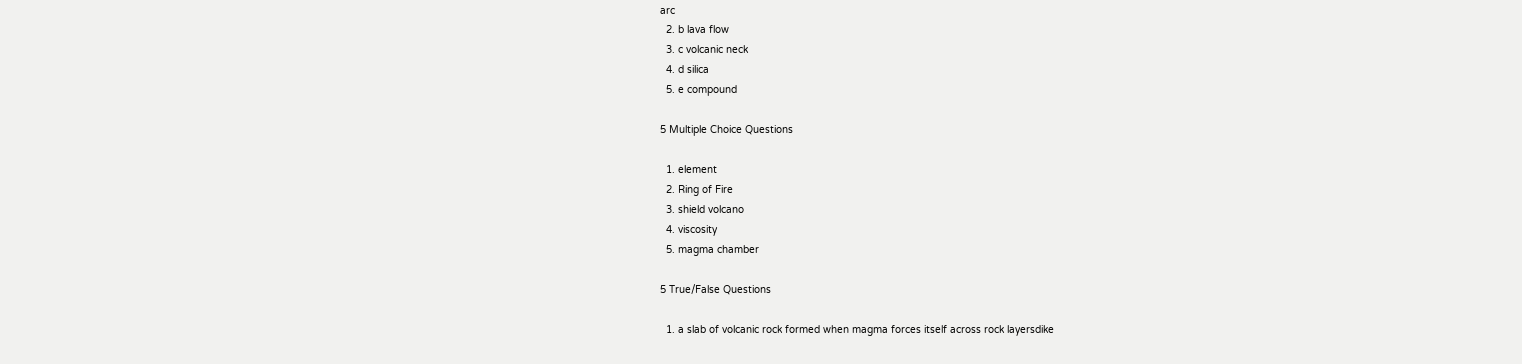arc
  2. b lava flow
  3. c volcanic neck
  4. d silica
  5. e compound

5 Multiple Choice Questions

  1. element
  2. Ring of Fire
  3. shield volcano
  4. viscosity
  5. magma chamber

5 True/False Questions

  1. a slab of volcanic rock formed when magma forces itself across rock layersdike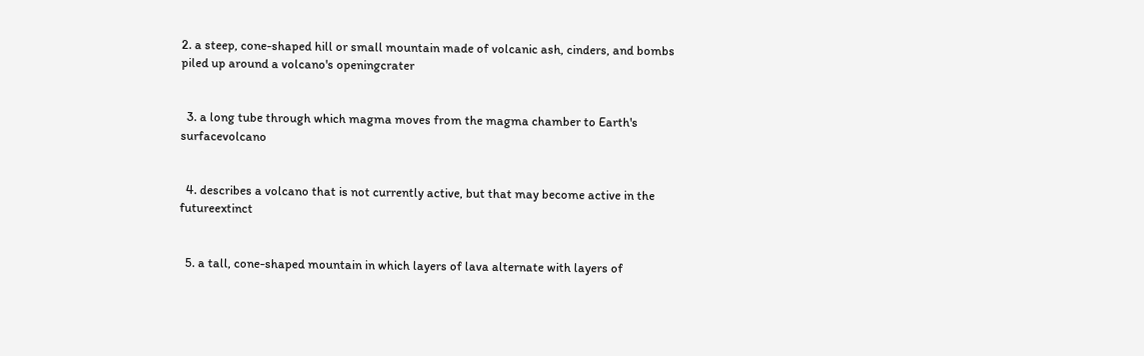2. a steep, cone-shaped hill or small mountain made of volcanic ash, cinders, and bombs piled up around a volcano's openingcrater


  3. a long tube through which magma moves from the magma chamber to Earth's surfacevolcano


  4. describes a volcano that is not currently active, but that may become active in the futureextinct


  5. a tall, cone-shaped mountain in which layers of lava alternate with layers of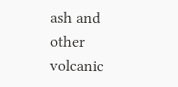ash and other volcanic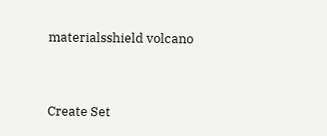materialsshield volcano


Create Set